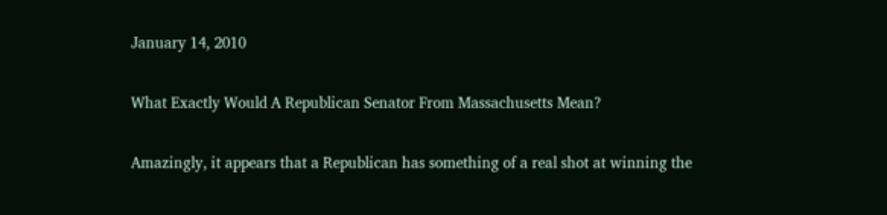January 14, 2010

What Exactly Would A Republican Senator From Massachusetts Mean?

Amazingly, it appears that a Republican has something of a real shot at winning the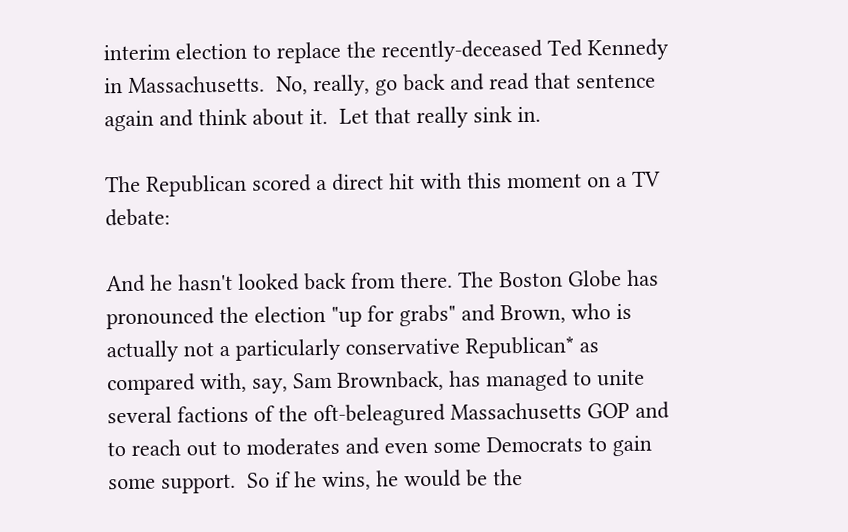interim election to replace the recently-deceased Ted Kennedy in Massachusetts.  No, really, go back and read that sentence again and think about it.  Let that really sink in.

The Republican scored a direct hit with this moment on a TV debate:

And he hasn't looked back from there. The Boston Globe has pronounced the election "up for grabs" and Brown, who is actually not a particularly conservative Republican* as compared with, say, Sam Brownback, has managed to unite several factions of the oft-beleagured Massachusetts GOP and to reach out to moderates and even some Democrats to gain some support.  So if he wins, he would be the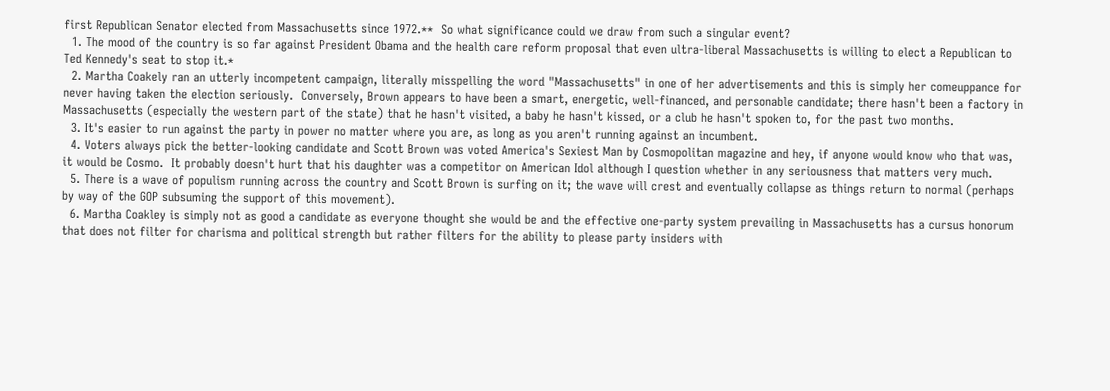first Republican Senator elected from Massachusetts since 1972.**  So what significance could we draw from such a singular event?
  1. The mood of the country is so far against President Obama and the health care reform proposal that even ultra-liberal Massachusetts is willing to elect a Republican to Ted Kennedy's seat to stop it.*
  2. Martha Coakely ran an utterly incompetent campaign, literally misspelling the word "Massachusetts" in one of her advertisements and this is simply her comeuppance for never having taken the election seriously.  Conversely, Brown appears to have been a smart, energetic, well-financed, and personable candidate; there hasn't been a factory in Massachusetts (especially the western part of the state) that he hasn't visited, a baby he hasn't kissed, or a club he hasn't spoken to, for the past two months.
  3. It's easier to run against the party in power no matter where you are, as long as you aren't running against an incumbent.
  4. Voters always pick the better-looking candidate and Scott Brown was voted America's Sexiest Man by Cosmopolitan magazine and hey, if anyone would know who that was, it would be Cosmo.  It probably doesn't hurt that his daughter was a competitor on American Idol although I question whether in any seriousness that matters very much.
  5. There is a wave of populism running across the country and Scott Brown is surfing on it; the wave will crest and eventually collapse as things return to normal (perhaps by way of the GOP subsuming the support of this movement).
  6. Martha Coakley is simply not as good a candidate as everyone thought she would be and the effective one-party system prevailing in Massachusetts has a cursus honorum that does not filter for charisma and political strength but rather filters for the ability to please party insiders with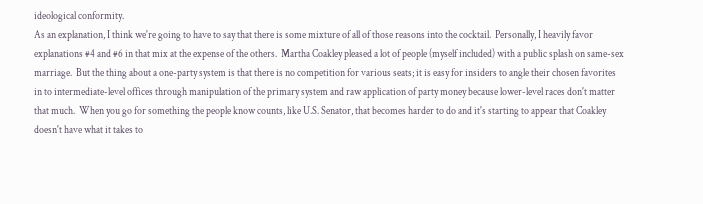ideological conformity.
As an explanation, I think we're going to have to say that there is some mixture of all of those reasons into the cocktail.  Personally, I heavily favor explanations #4 and #6 in that mix at the expense of the others.  Martha Coakley pleased a lot of people (myself included) with a public splash on same-sex marriage.  But the thing about a one-party system is that there is no competition for various seats; it is easy for insiders to angle their chosen favorites in to intermediate-level offices through manipulation of the primary system and raw application of party money because lower-level races don't matter that much.  When you go for something the people know counts, like U.S. Senator, that becomes harder to do and it's starting to appear that Coakley doesn't have what it takes to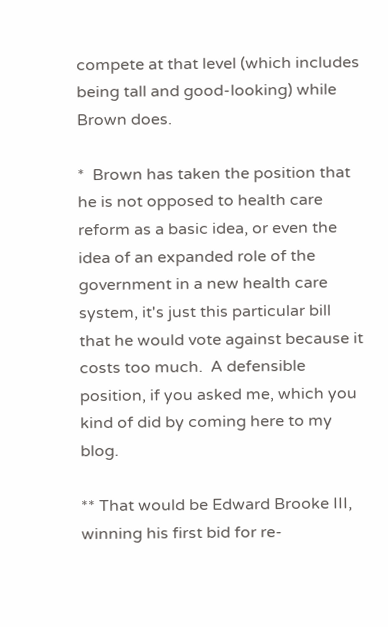compete at that level (which includes being tall and good-looking) while Brown does.

*  Brown has taken the position that he is not opposed to health care reform as a basic idea, or even the idea of an expanded role of the government in a new health care system, it's just this particular bill that he would vote against because it costs too much.  A defensible position, if you asked me, which you kind of did by coming here to my blog.

** That would be Edward Brooke III, winning his first bid for re-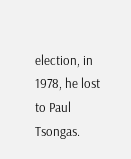election, in 1978, he lost to Paul Tsongas.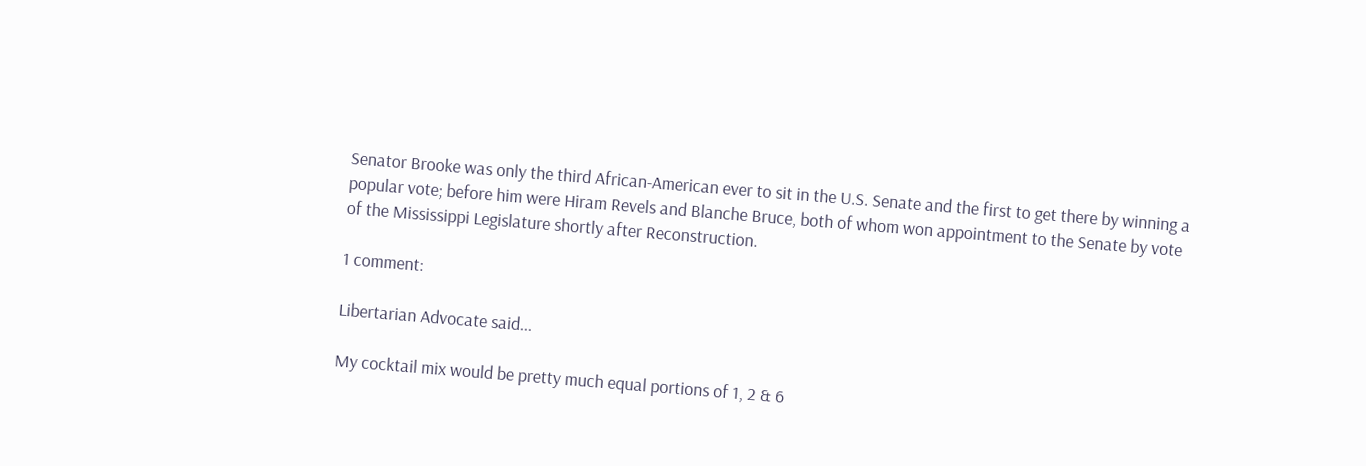Senator Brooke was only the third African-American ever to sit in the U.S. Senate and the first to get there by winning a popular vote; before him were Hiram Revels and Blanche Bruce, both of whom won appointment to the Senate by vote of the Mississippi Legislature shortly after Reconstruction.

1 comment:

Libertarian Advocate said...

My cocktail mix would be pretty much equal portions of 1, 2 & 6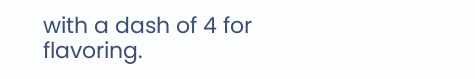with a dash of 4 for flavoring.